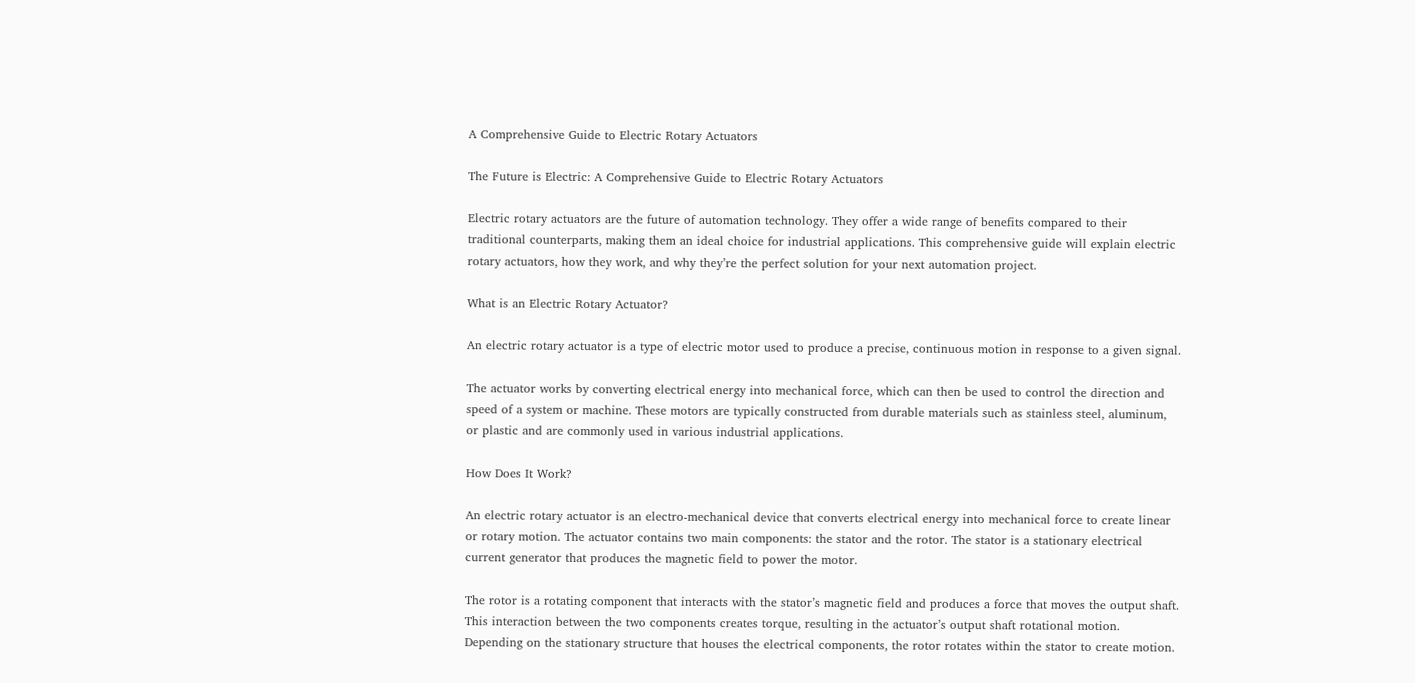A Comprehensive Guide to Electric Rotary Actuators

The Future is Electric: A Comprehensive Guide to Electric Rotary Actuators

Electric rotary actuators are the future of automation technology. They offer a wide range of benefits compared to their traditional counterparts, making them an ideal choice for industrial applications. This comprehensive guide will explain electric rotary actuators, how they work, and why they’re the perfect solution for your next automation project.

What is an Electric Rotary Actuator?

An electric rotary actuator is a type of electric motor used to produce a precise, continuous motion in response to a given signal.

The actuator works by converting electrical energy into mechanical force, which can then be used to control the direction and speed of a system or machine. These motors are typically constructed from durable materials such as stainless steel, aluminum, or plastic and are commonly used in various industrial applications.

How Does It Work?

An electric rotary actuator is an electro-mechanical device that converts electrical energy into mechanical force to create linear or rotary motion. The actuator contains two main components: the stator and the rotor. The stator is a stationary electrical current generator that produces the magnetic field to power the motor.

The rotor is a rotating component that interacts with the stator’s magnetic field and produces a force that moves the output shaft. This interaction between the two components creates torque, resulting in the actuator’s output shaft rotational motion. Depending on the stationary structure that houses the electrical components, the rotor rotates within the stator to create motion.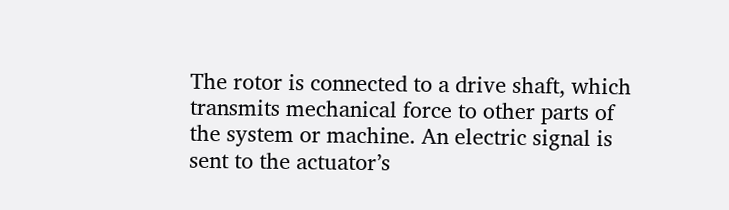The rotor is connected to a drive shaft, which transmits mechanical force to other parts of the system or machine. An electric signal is sent to the actuator’s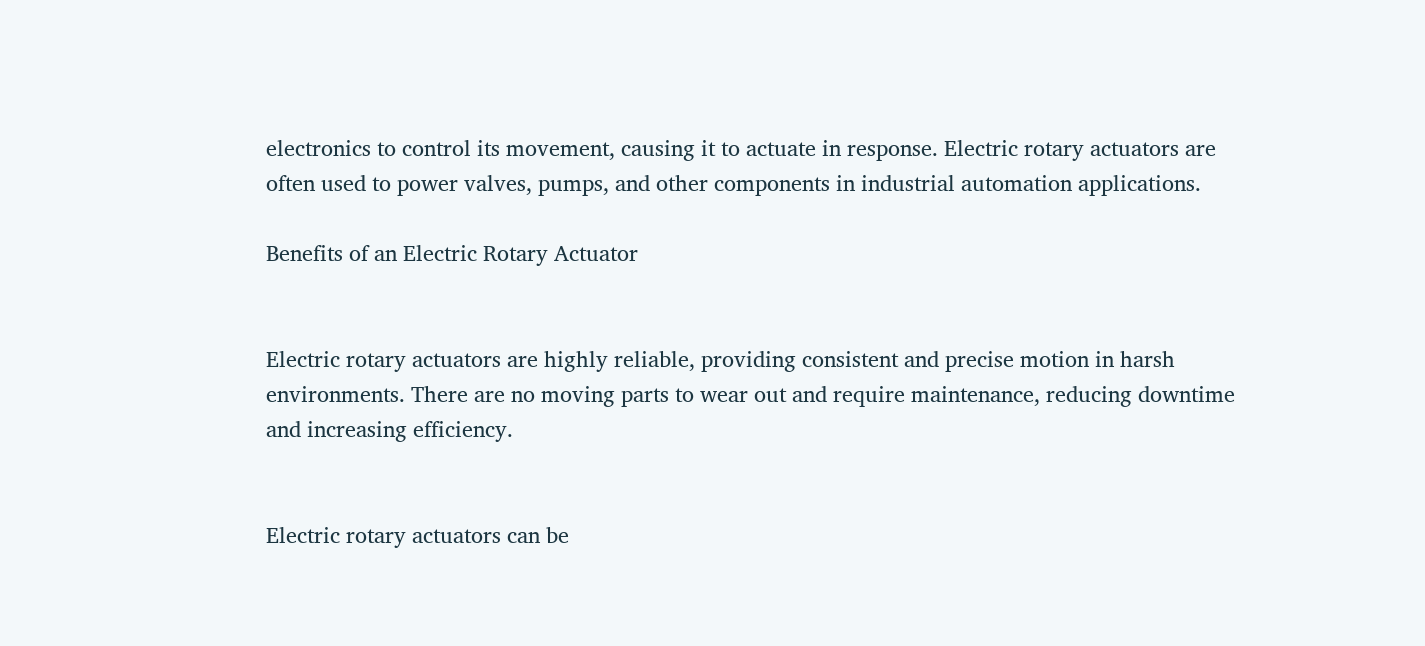electronics to control its movement, causing it to actuate in response. Electric rotary actuators are often used to power valves, pumps, and other components in industrial automation applications.

Benefits of an Electric Rotary Actuator


Electric rotary actuators are highly reliable, providing consistent and precise motion in harsh environments. There are no moving parts to wear out and require maintenance, reducing downtime and increasing efficiency.


Electric rotary actuators can be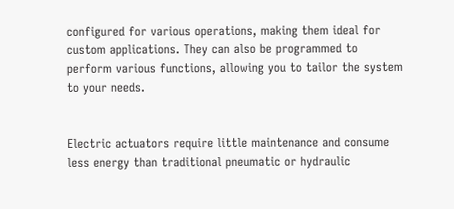configured for various operations, making them ideal for custom applications. They can also be programmed to perform various functions, allowing you to tailor the system to your needs.


Electric actuators require little maintenance and consume less energy than traditional pneumatic or hydraulic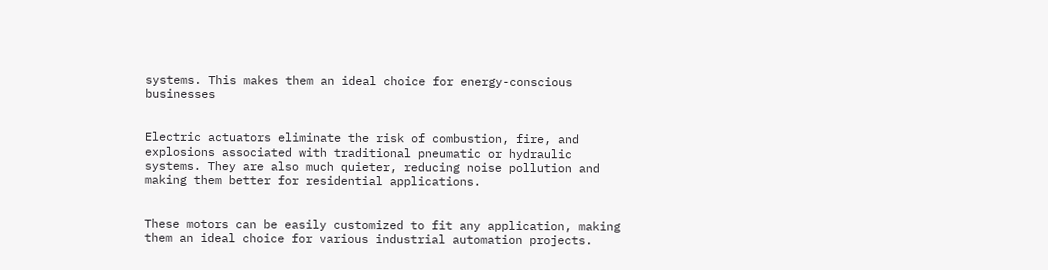systems. This makes them an ideal choice for energy-conscious businesses


Electric actuators eliminate the risk of combustion, fire, and explosions associated with traditional pneumatic or hydraulic systems. They are also much quieter, reducing noise pollution and making them better for residential applications.


These motors can be easily customized to fit any application, making them an ideal choice for various industrial automation projects.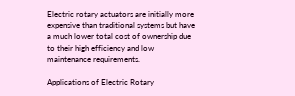Electric rotary actuators are initially more expensive than traditional systems but have a much lower total cost of ownership due to their high efficiency and low maintenance requirements.

Applications of Electric Rotary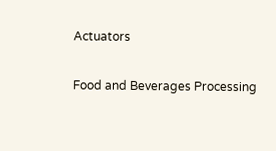Actuators

Food and Beverages Processing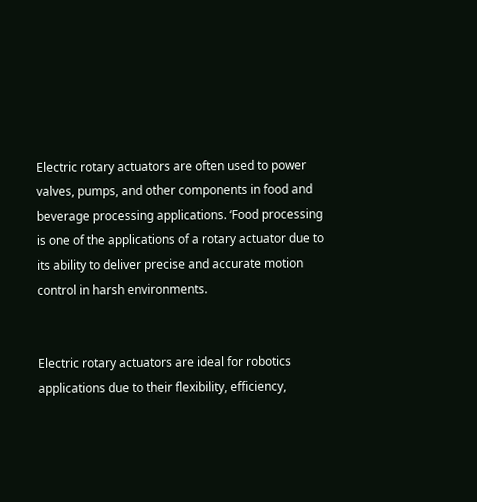Electric rotary actuators are often used to power valves, pumps, and other components in food and beverage processing applications. ‘Food processing is one of the applications of a rotary actuator due to its ability to deliver precise and accurate motion control in harsh environments.


Electric rotary actuators are ideal for robotics applications due to their flexibility, efficiency,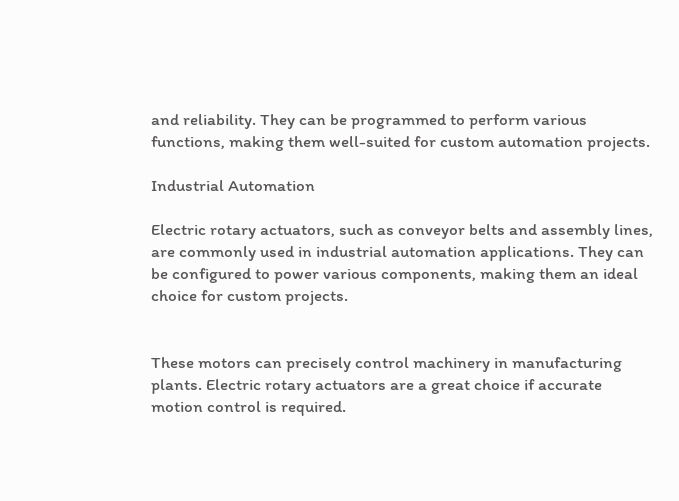and reliability. They can be programmed to perform various functions, making them well-suited for custom automation projects.

Industrial Automation

Electric rotary actuators, such as conveyor belts and assembly lines, are commonly used in industrial automation applications. They can be configured to power various components, making them an ideal choice for custom projects.


These motors can precisely control machinery in manufacturing plants. Electric rotary actuators are a great choice if accurate motion control is required.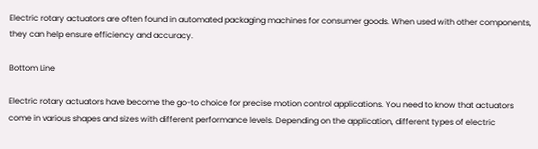Electric rotary actuators are often found in automated packaging machines for consumer goods. When used with other components, they can help ensure efficiency and accuracy.

Bottom Line

Electric rotary actuators have become the go-to choice for precise motion control applications. You need to know that actuators come in various shapes and sizes with different performance levels. Depending on the application, different types of electric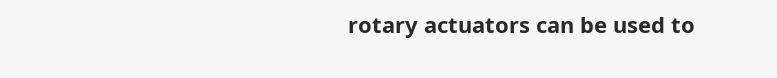rotary actuators can be used to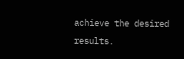achieve the desired results.